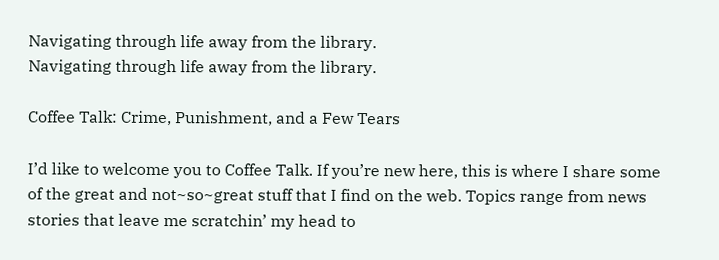Navigating through life away from the library.
Navigating through life away from the library.

Coffee Talk: Crime, Punishment, and a Few Tears

I’d like to welcome you to Coffee Talk. If you’re new here, this is where I share some of the great and not~so~great stuff that I find on the web. Topics range from news stories that leave me scratchin’ my head to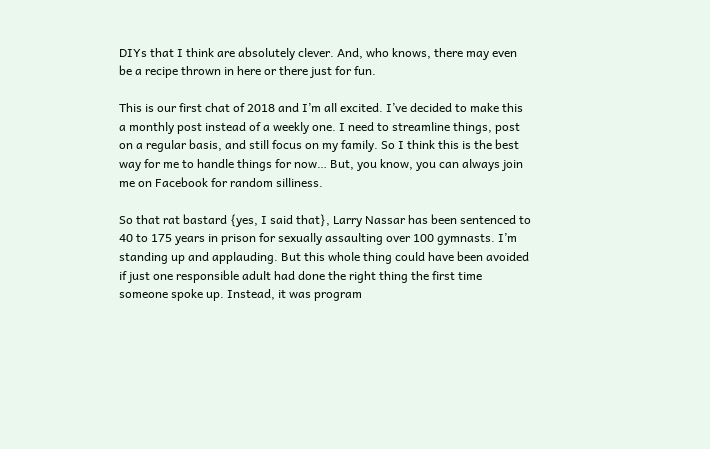DIYs that I think are absolutely clever. And, who knows, there may even be a recipe thrown in here or there just for fun.

This is our first chat of 2018 and I’m all excited. I’ve decided to make this a monthly post instead of a weekly one. I need to streamline things, post on a regular basis, and still focus on my family. So I think this is the best way for me to handle things for now… But, you know, you can always join me on Facebook for random silliness.

So that rat bastard {yes, I said that}, Larry Nassar has been sentenced to 40 to 175 years in prison for sexually assaulting over 100 gymnasts. I’m standing up and applauding. But this whole thing could have been avoided if just one responsible adult had done the right thing the first time someone spoke up. Instead, it was program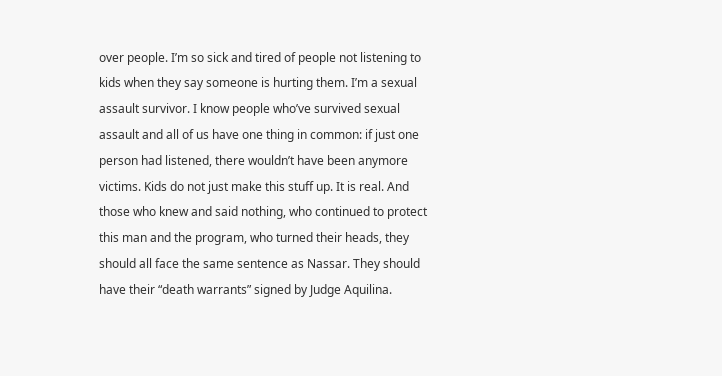over people. I’m so sick and tired of people not listening to kids when they say someone is hurting them. I’m a sexual assault survivor. I know people who’ve survived sexual assault and all of us have one thing in common: if just one person had listened, there wouldn’t have been anymore victims. Kids do not just make this stuff up. It is real. And those who knew and said nothing, who continued to protect this man and the program, who turned their heads, they should all face the same sentence as Nassar. They should have their “death warrants” signed by Judge Aquilina.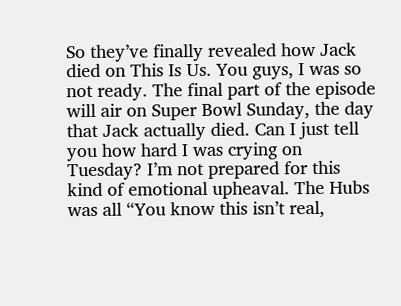So they’ve finally revealed how Jack died on This Is Us. You guys, I was so not ready. The final part of the episode will air on Super Bowl Sunday, the day that Jack actually died. Can I just tell you how hard I was crying on Tuesday? I’m not prepared for this kind of emotional upheaval. The Hubs was all “You know this isn’t real,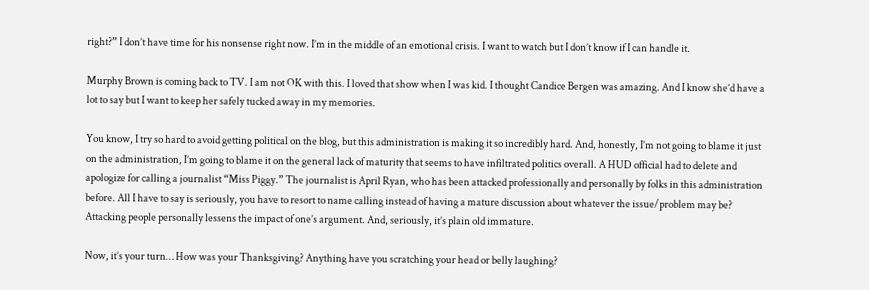right?” I don’t have time for his nonsense right now. I’m in the middle of an emotional crisis. I want to watch but I don’t know if I can handle it.

Murphy Brown is coming back to TV. I am not OK with this. I loved that show when I was kid. I thought Candice Bergen was amazing. And I know she’d have a lot to say but I want to keep her safely tucked away in my memories.

You know, I try so hard to avoid getting political on the blog, but this administration is making it so incredibly hard. And, honestly, I’m not going to blame it just on the administration, I’m going to blame it on the general lack of maturity that seems to have infiltrated politics overall. A HUD official had to delete and apologize for calling a journalist “Miss Piggy.” The journalist is April Ryan, who has been attacked professionally and personally by folks in this administration before. All I have to say is seriously, you have to resort to name calling instead of having a mature discussion about whatever the issue/problem may be? Attacking people personally lessens the impact of one’s argument. And, seriously, it’s plain old immature.

Now, it’s your turn… How was your Thanksgiving? Anything have you scratching your head or belly laughing?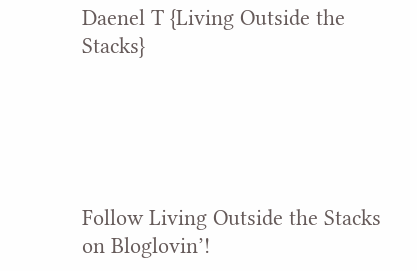Daenel T {Living Outside the Stacks}





Follow Living Outside the Stacks on Bloglovin’!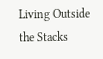Living Outside the Stacks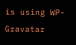is using WP-Gravatar